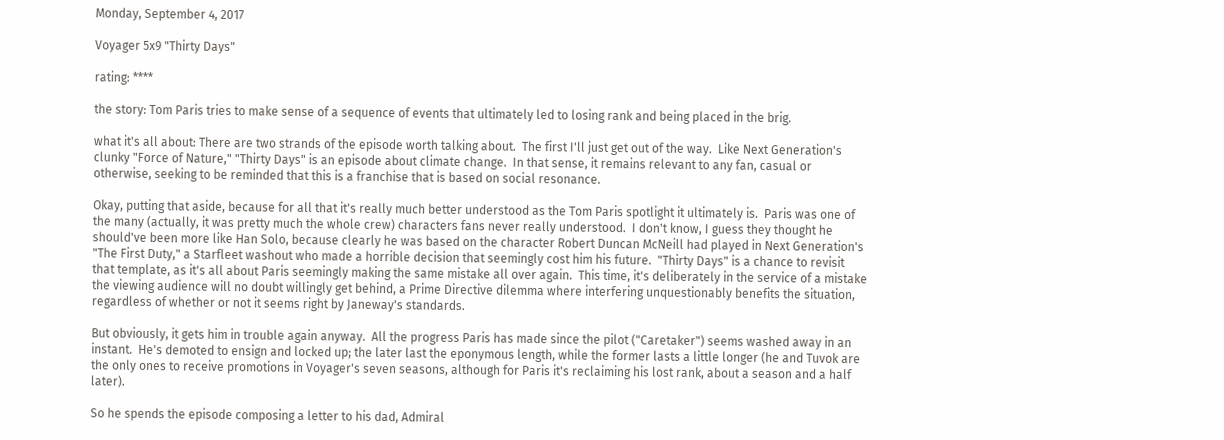Monday, September 4, 2017

Voyager 5x9 "Thirty Days"

rating: ****

the story: Tom Paris tries to make sense of a sequence of events that ultimately led to losing rank and being placed in the brig.

what it's all about: There are two strands of the episode worth talking about.  The first I'll just get out of the way.  Like Next Generation's clunky "Force of Nature," "Thirty Days" is an episode about climate change.  In that sense, it remains relevant to any fan, casual or otherwise, seeking to be reminded that this is a franchise that is based on social resonance.

Okay, putting that aside, because for all that it's really much better understood as the Tom Paris spotlight it ultimately is.  Paris was one of the many (actually, it was pretty much the whole crew) characters fans never really understood.  I don't know, I guess they thought he should've been more like Han Solo, because clearly he was based on the character Robert Duncan McNeill had played in Next Generation's "The First Duty," a Starfleet washout who made a horrible decision that seemingly cost him his future.  "Thirty Days" is a chance to revisit that template, as it's all about Paris seemingly making the same mistake all over again.  This time, it's deliberately in the service of a mistake the viewing audience will no doubt willingly get behind, a Prime Directive dilemma where interfering unquestionably benefits the situation, regardless of whether or not it seems right by Janeway's standards.

But obviously, it gets him in trouble again anyway.  All the progress Paris has made since the pilot ("Caretaker") seems washed away in an instant.  He's demoted to ensign and locked up; the later last the eponymous length, while the former lasts a little longer (he and Tuvok are the only ones to receive promotions in Voyager's seven seasons, although for Paris it's reclaiming his lost rank, about a season and a half later).

So he spends the episode composing a letter to his dad, Admiral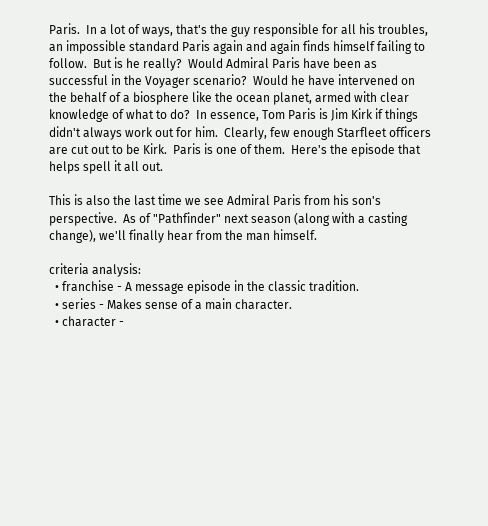Paris.  In a lot of ways, that's the guy responsible for all his troubles, an impossible standard Paris again and again finds himself failing to follow.  But is he really?  Would Admiral Paris have been as successful in the Voyager scenario?  Would he have intervened on the behalf of a biosphere like the ocean planet, armed with clear knowledge of what to do?  In essence, Tom Paris is Jim Kirk if things didn't always work out for him.  Clearly, few enough Starfleet officers are cut out to be Kirk.  Paris is one of them.  Here's the episode that helps spell it all out.

This is also the last time we see Admiral Paris from his son's perspective.  As of "Pathfinder" next season (along with a casting change), we'll finally hear from the man himself.

criteria analysis:
  • franchise - A message episode in the classic tradition.
  • series - Makes sense of a main character.
  • character -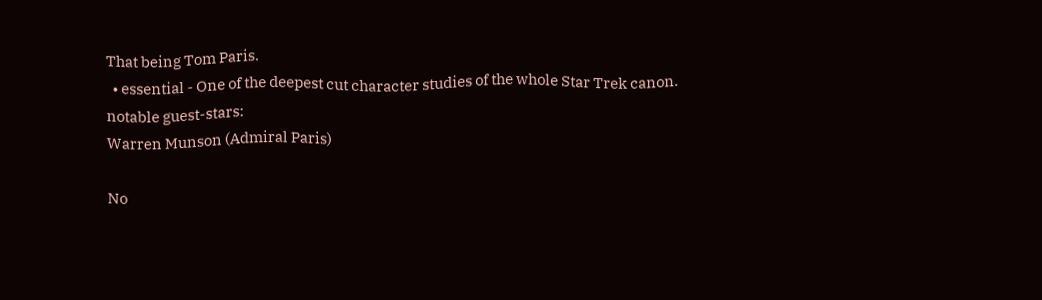That being Tom Paris.
  • essential - One of the deepest cut character studies of the whole Star Trek canon.
notable guest-stars:
Warren Munson (Admiral Paris)

No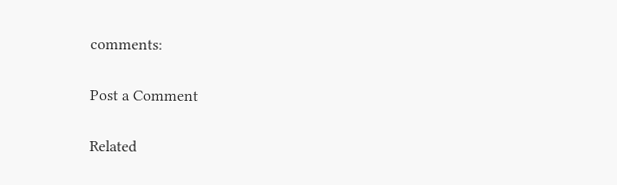comments:

Post a Comment

Related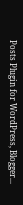Posts Plugin for WordPress, Blogger...